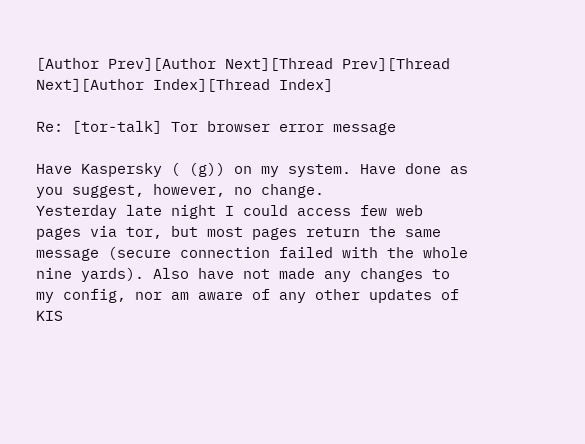[Author Prev][Author Next][Thread Prev][Thread Next][Author Index][Thread Index]

Re: [tor-talk] Tor browser error message

Have Kaspersky ( (g)) on my system. Have done as you suggest, however, no change.
Yesterday late night I could access few web pages via tor, but most pages return the same message (secure connection failed with the whole nine yards). Also have not made any changes to my config, nor am aware of any other updates of KIS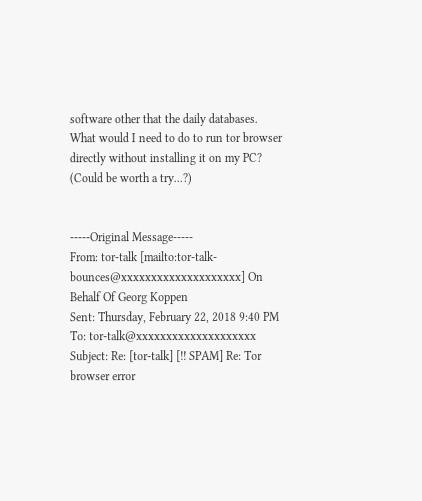software other that the daily databases.
What would I need to do to run tor browser directly without installing it on my PC? (Could be worth a try...?)


-----Original Message-----
From: tor-talk [mailto:tor-talk-bounces@xxxxxxxxxxxxxxxxxxxx] On Behalf Of Georg Koppen
Sent: Thursday, February 22, 2018 9:40 PM
To: tor-talk@xxxxxxxxxxxxxxxxxxxx
Subject: Re: [tor-talk] [!! SPAM] Re: Tor browser error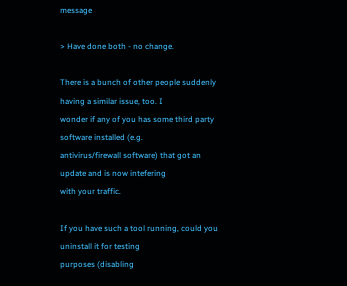message

> Have done both - no change.

There is a bunch of other people suddenly having a similar issue, too. I
wonder if any of you has some third party software installed (e.g.
antivirus/firewall software) that got an update and is now intefering
with your traffic.

If you have such a tool running, could you uninstall it for testing
purposes (disabling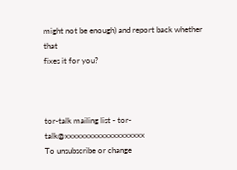might not be enough) and report back whether that
fixes it for you?



tor-talk mailing list - tor-talk@xxxxxxxxxxxxxxxxxxxx
To unsubscribe or change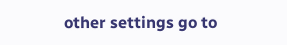other settings go to